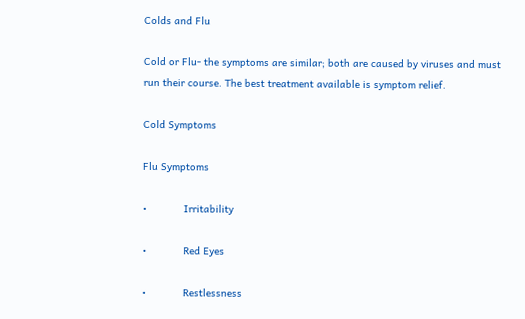Colds and Flu

Cold or Flu- the symptoms are similar; both are caused by viruses and must run their course. The best treatment available is symptom relief.

Cold Symptoms

Flu Symptoms

•            Irritability

•            Red Eyes

•            Restlessness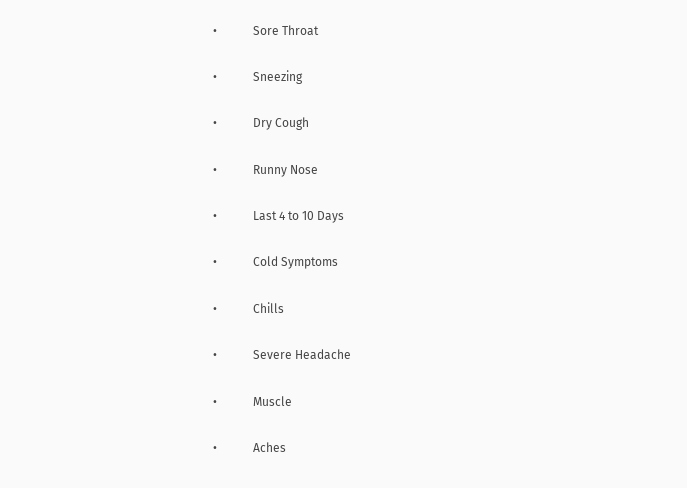•            Sore Throat

•            Sneezing

•            Dry Cough

•            Runny Nose

•            Last 4 to 10 Days

•            Cold Symptoms

•            Chills

•            Severe Headache

•            Muscle

•            Aches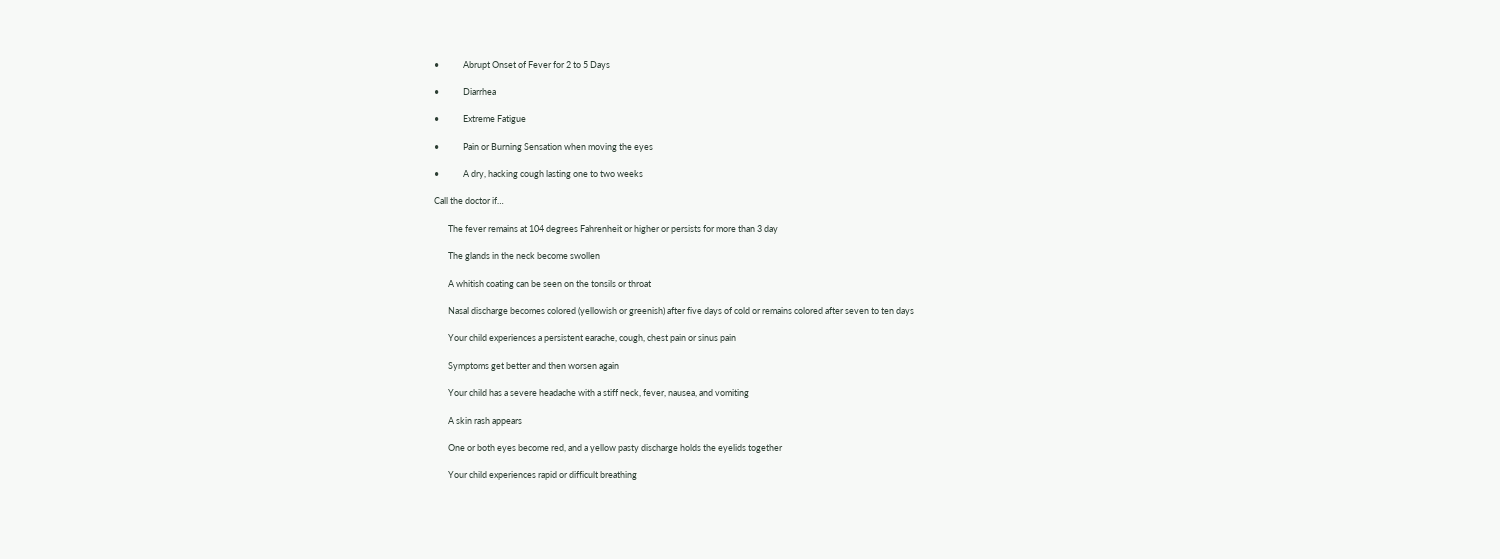•            Abrupt Onset of Fever for 2 to 5 Days

•            Diarrhea

•            Extreme Fatigue

•            Pain or Burning Sensation when moving the eyes

•            A dry, hacking cough lasting one to two weeks

Call the doctor if…

       The fever remains at 104 degrees Fahrenheit or higher or persists for more than 3 day

       The glands in the neck become swollen

       A whitish coating can be seen on the tonsils or throat

       Nasal discharge becomes colored (yellowish or greenish) after five days of cold or remains colored after seven to ten days

       Your child experiences a persistent earache, cough, chest pain or sinus pain

       Symptoms get better and then worsen again

       Your child has a severe headache with a stiff neck, fever, nausea, and vomiting

       A skin rash appears

       One or both eyes become red, and a yellow pasty discharge holds the eyelids together

       Your child experiences rapid or difficult breathing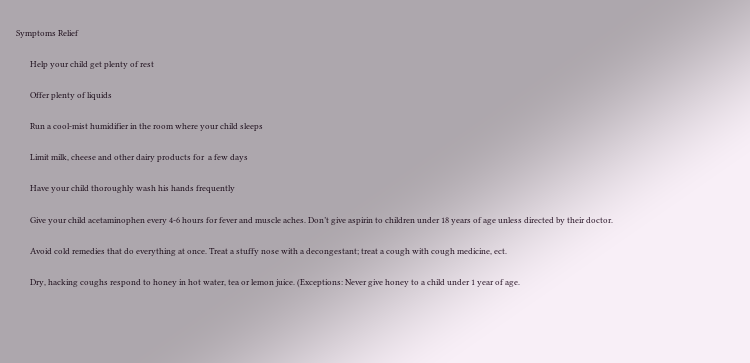Symptoms Relief

       Help your child get plenty of rest

       Offer plenty of liquids

       Run a cool-mist humidifier in the room where your child sleeps

       Limit milk, cheese and other dairy products for  a few days

       Have your child thoroughly wash his hands frequently

       Give your child acetaminophen every 4-6 hours for fever and muscle aches. Don’t give aspirin to children under 18 years of age unless directed by their doctor.

       Avoid cold remedies that do everything at once. Treat a stuffy nose with a decongestant; treat a cough with cough medicine, ect.

       Dry, hacking coughs respond to honey in hot water, tea or lemon juice. (Exceptions: Never give honey to a child under 1 year of age.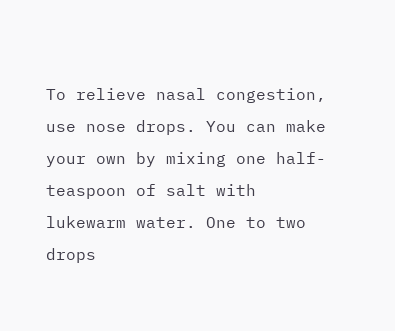To relieve nasal congestion, use nose drops. You can make your own by mixing one half-teaspoon of salt with lukewarm water. One to two drops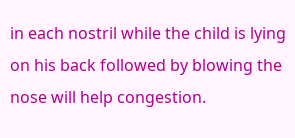in each nostril while the child is lying on his back followed by blowing the nose will help congestion.